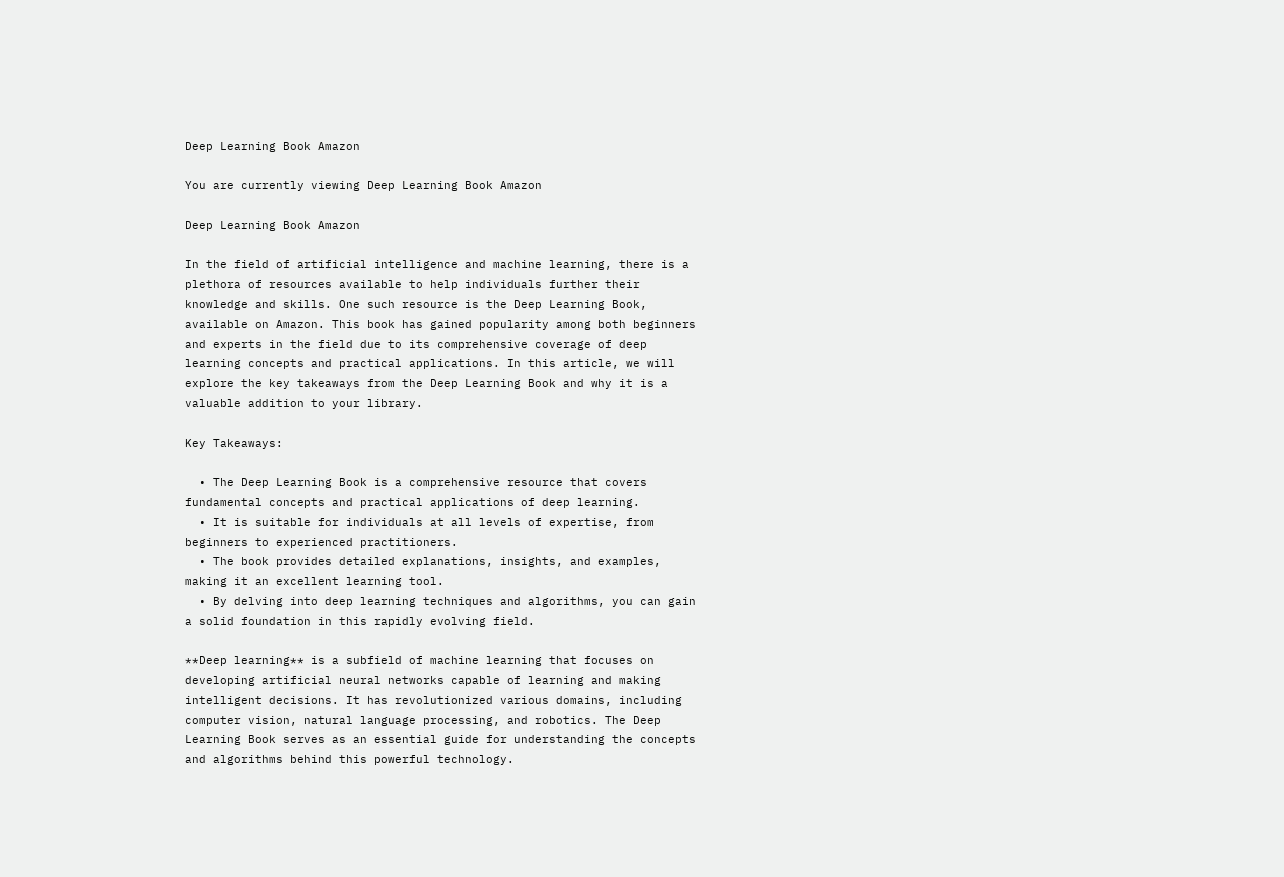Deep Learning Book Amazon

You are currently viewing Deep Learning Book Amazon

Deep Learning Book Amazon

In the field of artificial intelligence and machine learning, there is a plethora of resources available to help individuals further their knowledge and skills. One such resource is the Deep Learning Book, available on Amazon. This book has gained popularity among both beginners and experts in the field due to its comprehensive coverage of deep learning concepts and practical applications. In this article, we will explore the key takeaways from the Deep Learning Book and why it is a valuable addition to your library.

Key Takeaways:

  • The Deep Learning Book is a comprehensive resource that covers fundamental concepts and practical applications of deep learning.
  • It is suitable for individuals at all levels of expertise, from beginners to experienced practitioners.
  • The book provides detailed explanations, insights, and examples, making it an excellent learning tool.
  • By delving into deep learning techniques and algorithms, you can gain a solid foundation in this rapidly evolving field.

**Deep learning** is a subfield of machine learning that focuses on developing artificial neural networks capable of learning and making intelligent decisions. It has revolutionized various domains, including computer vision, natural language processing, and robotics. The Deep Learning Book serves as an essential guide for understanding the concepts and algorithms behind this powerful technology.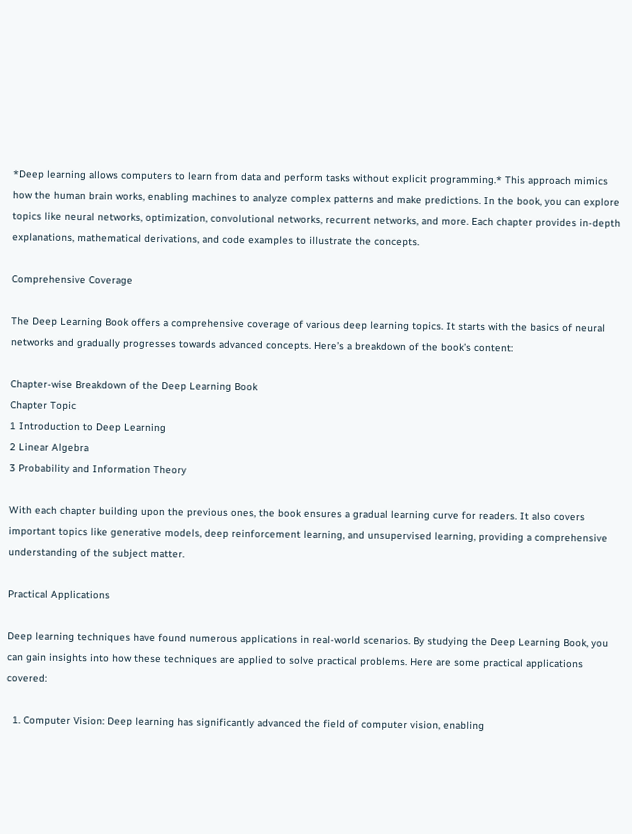*Deep learning allows computers to learn from data and perform tasks without explicit programming.* This approach mimics how the human brain works, enabling machines to analyze complex patterns and make predictions. In the book, you can explore topics like neural networks, optimization, convolutional networks, recurrent networks, and more. Each chapter provides in-depth explanations, mathematical derivations, and code examples to illustrate the concepts.

Comprehensive Coverage

The Deep Learning Book offers a comprehensive coverage of various deep learning topics. It starts with the basics of neural networks and gradually progresses towards advanced concepts. Here’s a breakdown of the book’s content:

Chapter-wise Breakdown of the Deep Learning Book
Chapter Topic
1 Introduction to Deep Learning
2 Linear Algebra
3 Probability and Information Theory

With each chapter building upon the previous ones, the book ensures a gradual learning curve for readers. It also covers important topics like generative models, deep reinforcement learning, and unsupervised learning, providing a comprehensive understanding of the subject matter.

Practical Applications

Deep learning techniques have found numerous applications in real-world scenarios. By studying the Deep Learning Book, you can gain insights into how these techniques are applied to solve practical problems. Here are some practical applications covered:

  1. Computer Vision: Deep learning has significantly advanced the field of computer vision, enabling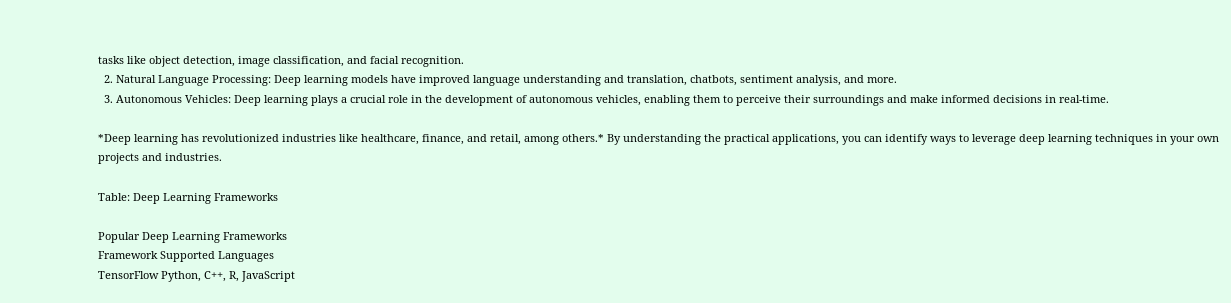tasks like object detection, image classification, and facial recognition.
  2. Natural Language Processing: Deep learning models have improved language understanding and translation, chatbots, sentiment analysis, and more.
  3. Autonomous Vehicles: Deep learning plays a crucial role in the development of autonomous vehicles, enabling them to perceive their surroundings and make informed decisions in real-time.

*Deep learning has revolutionized industries like healthcare, finance, and retail, among others.* By understanding the practical applications, you can identify ways to leverage deep learning techniques in your own projects and industries.

Table: Deep Learning Frameworks

Popular Deep Learning Frameworks
Framework Supported Languages
TensorFlow Python, C++, R, JavaScript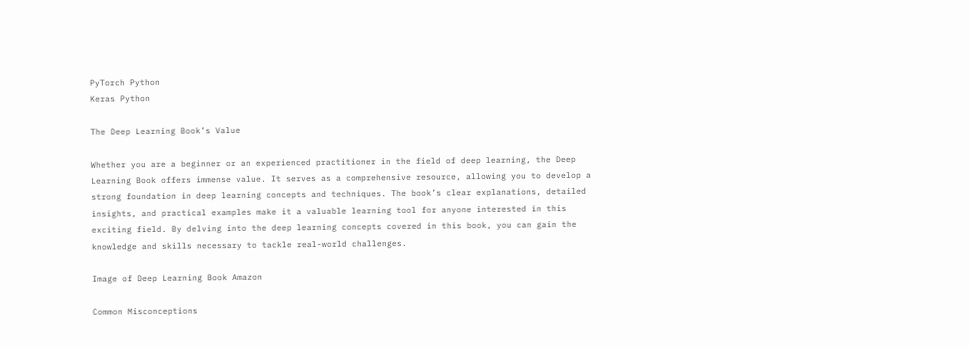PyTorch Python
Keras Python

The Deep Learning Book’s Value

Whether you are a beginner or an experienced practitioner in the field of deep learning, the Deep Learning Book offers immense value. It serves as a comprehensive resource, allowing you to develop a strong foundation in deep learning concepts and techniques. The book’s clear explanations, detailed insights, and practical examples make it a valuable learning tool for anyone interested in this exciting field. By delving into the deep learning concepts covered in this book, you can gain the knowledge and skills necessary to tackle real-world challenges.

Image of Deep Learning Book Amazon

Common Misconceptions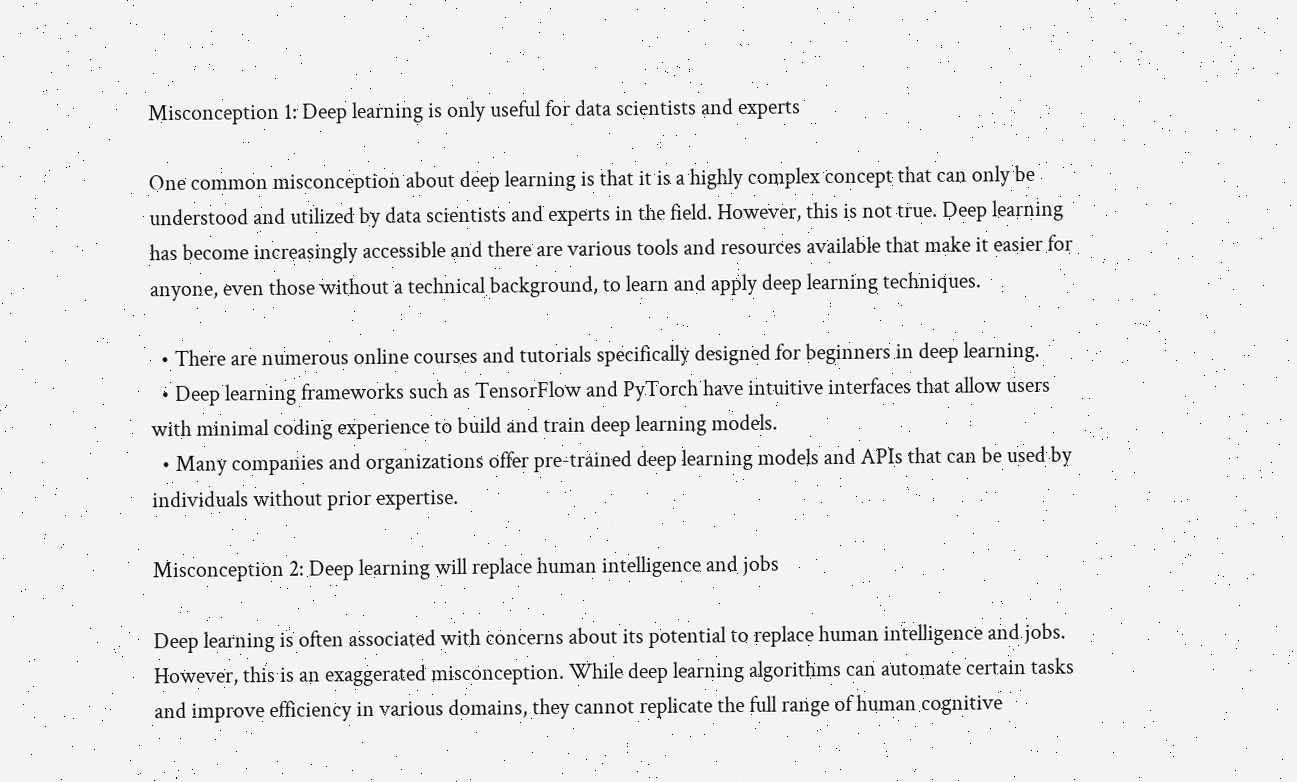Misconception 1: Deep learning is only useful for data scientists and experts

One common misconception about deep learning is that it is a highly complex concept that can only be understood and utilized by data scientists and experts in the field. However, this is not true. Deep learning has become increasingly accessible and there are various tools and resources available that make it easier for anyone, even those without a technical background, to learn and apply deep learning techniques.

  • There are numerous online courses and tutorials specifically designed for beginners in deep learning.
  • Deep learning frameworks such as TensorFlow and PyTorch have intuitive interfaces that allow users with minimal coding experience to build and train deep learning models.
  • Many companies and organizations offer pre-trained deep learning models and APIs that can be used by individuals without prior expertise.

Misconception 2: Deep learning will replace human intelligence and jobs

Deep learning is often associated with concerns about its potential to replace human intelligence and jobs. However, this is an exaggerated misconception. While deep learning algorithms can automate certain tasks and improve efficiency in various domains, they cannot replicate the full range of human cognitive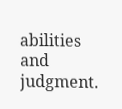abilities and judgment.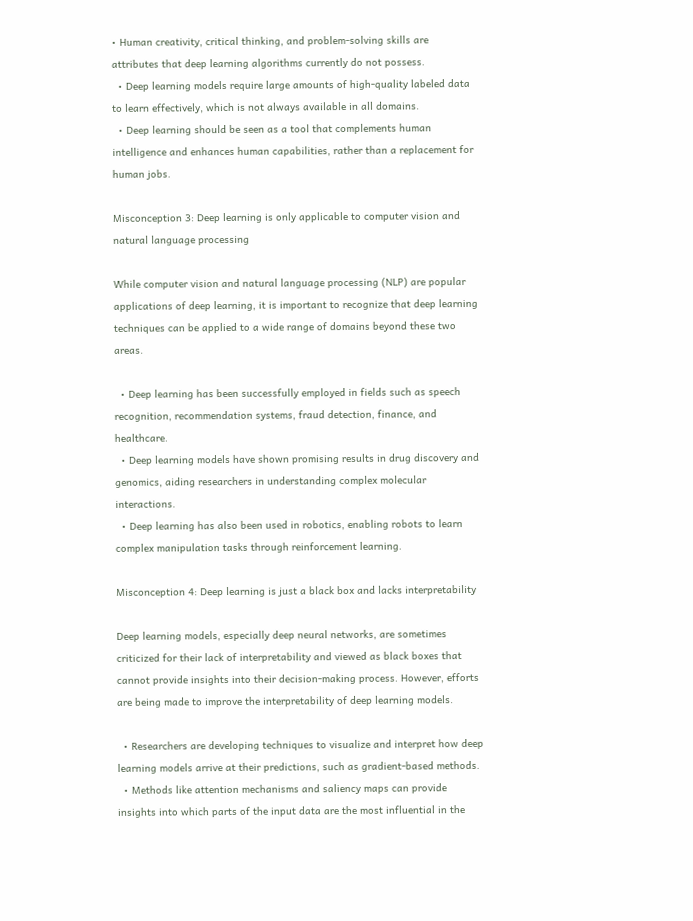• Human creativity, critical thinking, and problem-solving skills are attributes that deep learning algorithms currently do not possess.
  • Deep learning models require large amounts of high-quality labeled data to learn effectively, which is not always available in all domains.
  • Deep learning should be seen as a tool that complements human intelligence and enhances human capabilities, rather than a replacement for human jobs.

Misconception 3: Deep learning is only applicable to computer vision and natural language processing

While computer vision and natural language processing (NLP) are popular applications of deep learning, it is important to recognize that deep learning techniques can be applied to a wide range of domains beyond these two areas.

  • Deep learning has been successfully employed in fields such as speech recognition, recommendation systems, fraud detection, finance, and healthcare.
  • Deep learning models have shown promising results in drug discovery and genomics, aiding researchers in understanding complex molecular interactions.
  • Deep learning has also been used in robotics, enabling robots to learn complex manipulation tasks through reinforcement learning.

Misconception 4: Deep learning is just a black box and lacks interpretability

Deep learning models, especially deep neural networks, are sometimes criticized for their lack of interpretability and viewed as black boxes that cannot provide insights into their decision-making process. However, efforts are being made to improve the interpretability of deep learning models.

  • Researchers are developing techniques to visualize and interpret how deep learning models arrive at their predictions, such as gradient-based methods.
  • Methods like attention mechanisms and saliency maps can provide insights into which parts of the input data are the most influential in the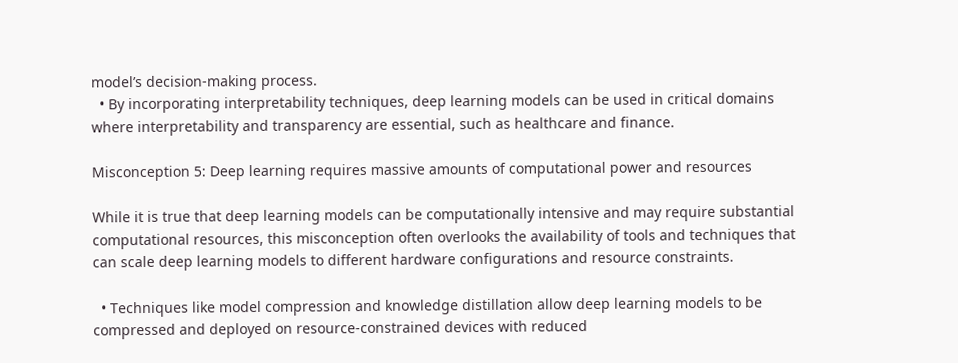model’s decision-making process.
  • By incorporating interpretability techniques, deep learning models can be used in critical domains where interpretability and transparency are essential, such as healthcare and finance.

Misconception 5: Deep learning requires massive amounts of computational power and resources

While it is true that deep learning models can be computationally intensive and may require substantial computational resources, this misconception often overlooks the availability of tools and techniques that can scale deep learning models to different hardware configurations and resource constraints.

  • Techniques like model compression and knowledge distillation allow deep learning models to be compressed and deployed on resource-constrained devices with reduced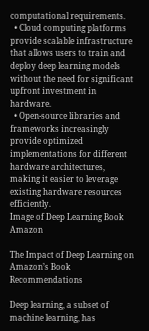computational requirements.
  • Cloud computing platforms provide scalable infrastructure that allows users to train and deploy deep learning models without the need for significant upfront investment in hardware.
  • Open-source libraries and frameworks increasingly provide optimized implementations for different hardware architectures, making it easier to leverage existing hardware resources efficiently.
Image of Deep Learning Book Amazon

The Impact of Deep Learning on Amazon’s Book Recommendations

Deep learning, a subset of machine learning, has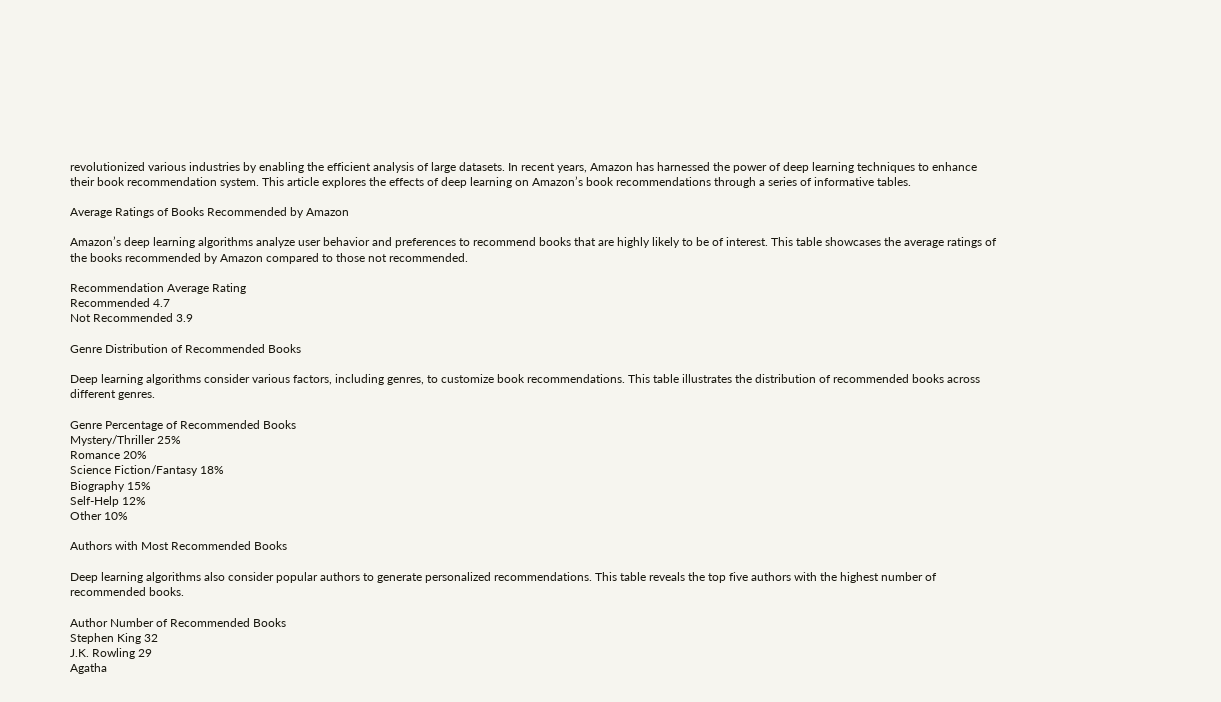revolutionized various industries by enabling the efficient analysis of large datasets. In recent years, Amazon has harnessed the power of deep learning techniques to enhance their book recommendation system. This article explores the effects of deep learning on Amazon’s book recommendations through a series of informative tables.

Average Ratings of Books Recommended by Amazon

Amazon’s deep learning algorithms analyze user behavior and preferences to recommend books that are highly likely to be of interest. This table showcases the average ratings of the books recommended by Amazon compared to those not recommended.

Recommendation Average Rating
Recommended 4.7
Not Recommended 3.9

Genre Distribution of Recommended Books

Deep learning algorithms consider various factors, including genres, to customize book recommendations. This table illustrates the distribution of recommended books across different genres.

Genre Percentage of Recommended Books
Mystery/Thriller 25%
Romance 20%
Science Fiction/Fantasy 18%
Biography 15%
Self-Help 12%
Other 10%

Authors with Most Recommended Books

Deep learning algorithms also consider popular authors to generate personalized recommendations. This table reveals the top five authors with the highest number of recommended books.

Author Number of Recommended Books
Stephen King 32
J.K. Rowling 29
Agatha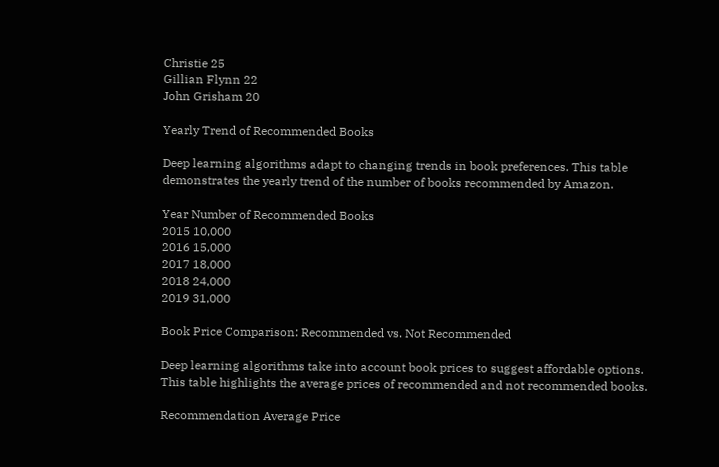Christie 25
Gillian Flynn 22
John Grisham 20

Yearly Trend of Recommended Books

Deep learning algorithms adapt to changing trends in book preferences. This table demonstrates the yearly trend of the number of books recommended by Amazon.

Year Number of Recommended Books
2015 10,000
2016 15,000
2017 18,000
2018 24,000
2019 31,000

Book Price Comparison: Recommended vs. Not Recommended

Deep learning algorithms take into account book prices to suggest affordable options. This table highlights the average prices of recommended and not recommended books.

Recommendation Average Price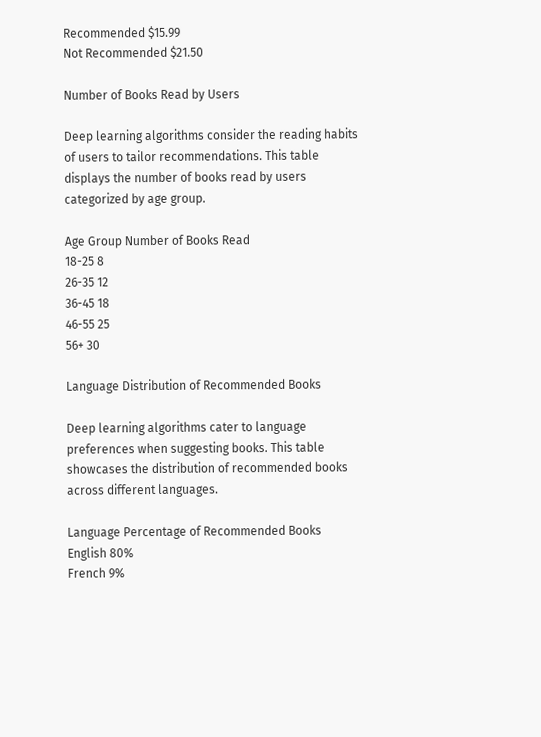Recommended $15.99
Not Recommended $21.50

Number of Books Read by Users

Deep learning algorithms consider the reading habits of users to tailor recommendations. This table displays the number of books read by users categorized by age group.

Age Group Number of Books Read
18-25 8
26-35 12
36-45 18
46-55 25
56+ 30

Language Distribution of Recommended Books

Deep learning algorithms cater to language preferences when suggesting books. This table showcases the distribution of recommended books across different languages.

Language Percentage of Recommended Books
English 80%
French 9%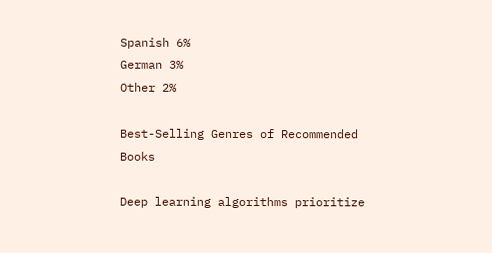Spanish 6%
German 3%
Other 2%

Best-Selling Genres of Recommended Books

Deep learning algorithms prioritize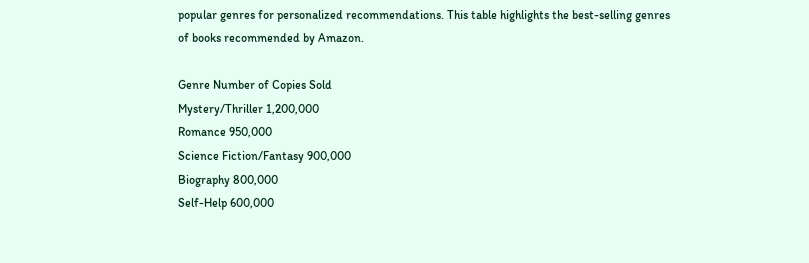popular genres for personalized recommendations. This table highlights the best-selling genres of books recommended by Amazon.

Genre Number of Copies Sold
Mystery/Thriller 1,200,000
Romance 950,000
Science Fiction/Fantasy 900,000
Biography 800,000
Self-Help 600,000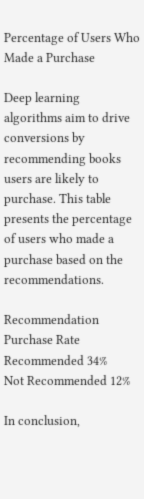Percentage of Users Who Made a Purchase

Deep learning algorithms aim to drive conversions by recommending books users are likely to purchase. This table presents the percentage of users who made a purchase based on the recommendations.

Recommendation Purchase Rate
Recommended 34%
Not Recommended 12%

In conclusion,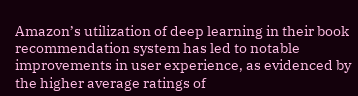Amazon’s utilization of deep learning in their book recommendation system has led to notable improvements in user experience, as evidenced by the higher average ratings of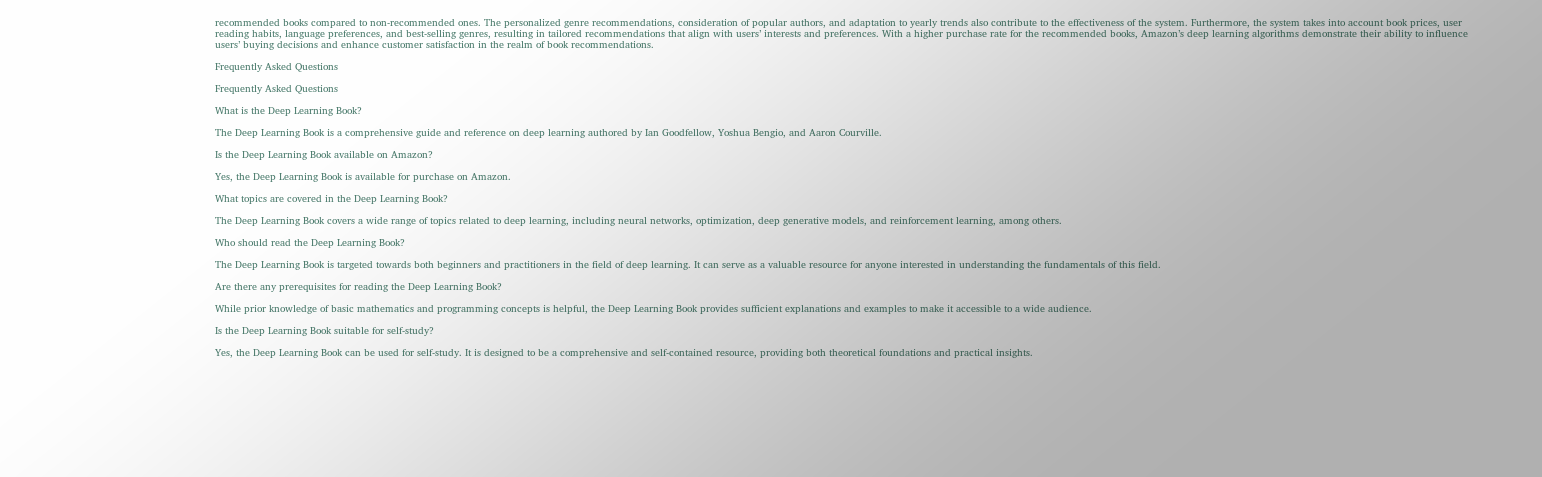recommended books compared to non-recommended ones. The personalized genre recommendations, consideration of popular authors, and adaptation to yearly trends also contribute to the effectiveness of the system. Furthermore, the system takes into account book prices, user reading habits, language preferences, and best-selling genres, resulting in tailored recommendations that align with users’ interests and preferences. With a higher purchase rate for the recommended books, Amazon’s deep learning algorithms demonstrate their ability to influence users’ buying decisions and enhance customer satisfaction in the realm of book recommendations.

Frequently Asked Questions

Frequently Asked Questions

What is the Deep Learning Book?

The Deep Learning Book is a comprehensive guide and reference on deep learning authored by Ian Goodfellow, Yoshua Bengio, and Aaron Courville.

Is the Deep Learning Book available on Amazon?

Yes, the Deep Learning Book is available for purchase on Amazon.

What topics are covered in the Deep Learning Book?

The Deep Learning Book covers a wide range of topics related to deep learning, including neural networks, optimization, deep generative models, and reinforcement learning, among others.

Who should read the Deep Learning Book?

The Deep Learning Book is targeted towards both beginners and practitioners in the field of deep learning. It can serve as a valuable resource for anyone interested in understanding the fundamentals of this field.

Are there any prerequisites for reading the Deep Learning Book?

While prior knowledge of basic mathematics and programming concepts is helpful, the Deep Learning Book provides sufficient explanations and examples to make it accessible to a wide audience.

Is the Deep Learning Book suitable for self-study?

Yes, the Deep Learning Book can be used for self-study. It is designed to be a comprehensive and self-contained resource, providing both theoretical foundations and practical insights.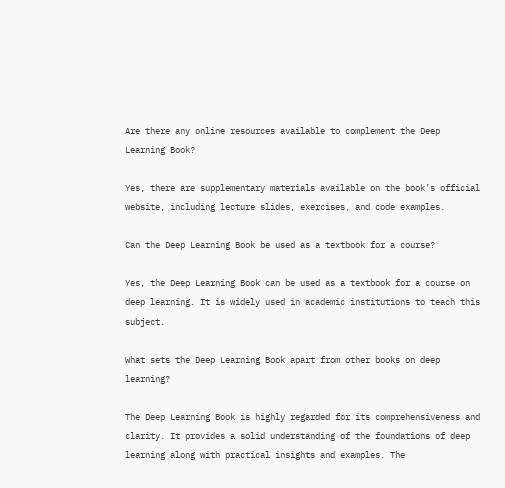Are there any online resources available to complement the Deep Learning Book?

Yes, there are supplementary materials available on the book’s official website, including lecture slides, exercises, and code examples.

Can the Deep Learning Book be used as a textbook for a course?

Yes, the Deep Learning Book can be used as a textbook for a course on deep learning. It is widely used in academic institutions to teach this subject.

What sets the Deep Learning Book apart from other books on deep learning?

The Deep Learning Book is highly regarded for its comprehensiveness and clarity. It provides a solid understanding of the foundations of deep learning along with practical insights and examples. The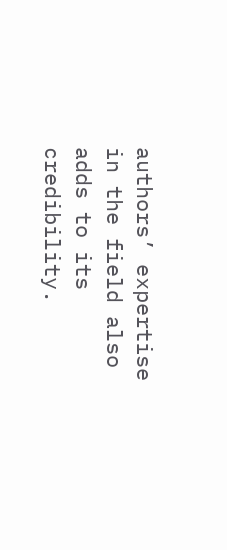authors’ expertise in the field also adds to its credibility.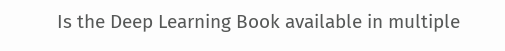Is the Deep Learning Book available in multiple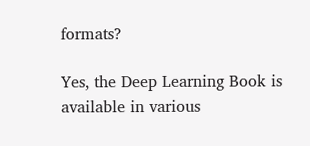formats?

Yes, the Deep Learning Book is available in various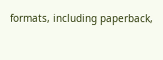formats, including paperback,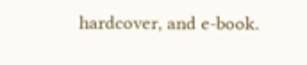hardcover, and e-book.